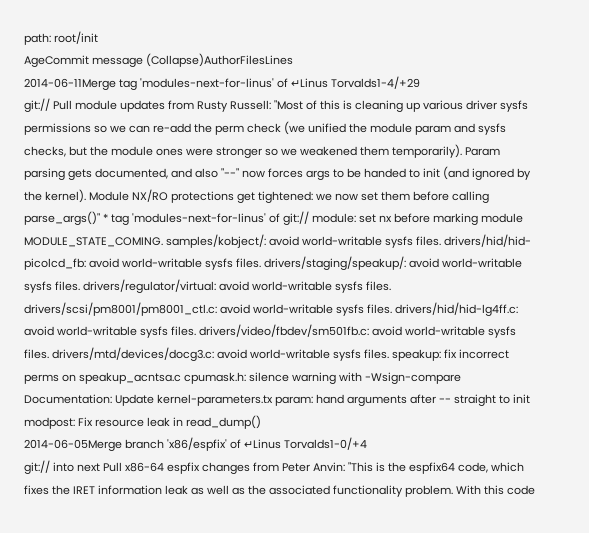path: root/init
AgeCommit message (Collapse)AuthorFilesLines
2014-06-11Merge tag 'modules-next-for-linus' of ↵Linus Torvalds1-4/+29
git:// Pull module updates from Rusty Russell: "Most of this is cleaning up various driver sysfs permissions so we can re-add the perm check (we unified the module param and sysfs checks, but the module ones were stronger so we weakened them temporarily). Param parsing gets documented, and also "--" now forces args to be handed to init (and ignored by the kernel). Module NX/RO protections get tightened: we now set them before calling parse_args()" * tag 'modules-next-for-linus' of git:// module: set nx before marking module MODULE_STATE_COMING. samples/kobject/: avoid world-writable sysfs files. drivers/hid/hid-picolcd_fb: avoid world-writable sysfs files. drivers/staging/speakup/: avoid world-writable sysfs files. drivers/regulator/virtual: avoid world-writable sysfs files. drivers/scsi/pm8001/pm8001_ctl.c: avoid world-writable sysfs files. drivers/hid/hid-lg4ff.c: avoid world-writable sysfs files. drivers/video/fbdev/sm501fb.c: avoid world-writable sysfs files. drivers/mtd/devices/docg3.c: avoid world-writable sysfs files. speakup: fix incorrect perms on speakup_acntsa.c cpumask.h: silence warning with -Wsign-compare Documentation: Update kernel-parameters.tx param: hand arguments after -- straight to init modpost: Fix resource leak in read_dump()
2014-06-05Merge branch 'x86/espfix' of ↵Linus Torvalds1-0/+4
git:// into next Pull x86-64 espfix changes from Peter Anvin: "This is the espfix64 code, which fixes the IRET information leak as well as the associated functionality problem. With this code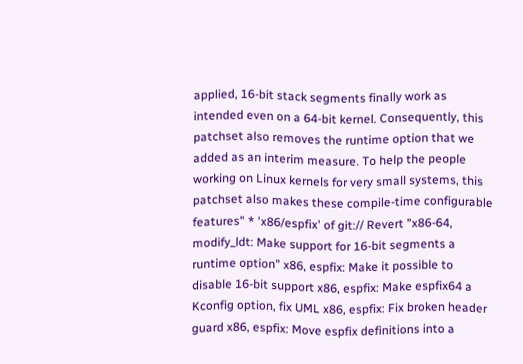applied, 16-bit stack segments finally work as intended even on a 64-bit kernel. Consequently, this patchset also removes the runtime option that we added as an interim measure. To help the people working on Linux kernels for very small systems, this patchset also makes these compile-time configurable features" * 'x86/espfix' of git:// Revert "x86-64, modify_ldt: Make support for 16-bit segments a runtime option" x86, espfix: Make it possible to disable 16-bit support x86, espfix: Make espfix64 a Kconfig option, fix UML x86, espfix: Fix broken header guard x86, espfix: Move espfix definitions into a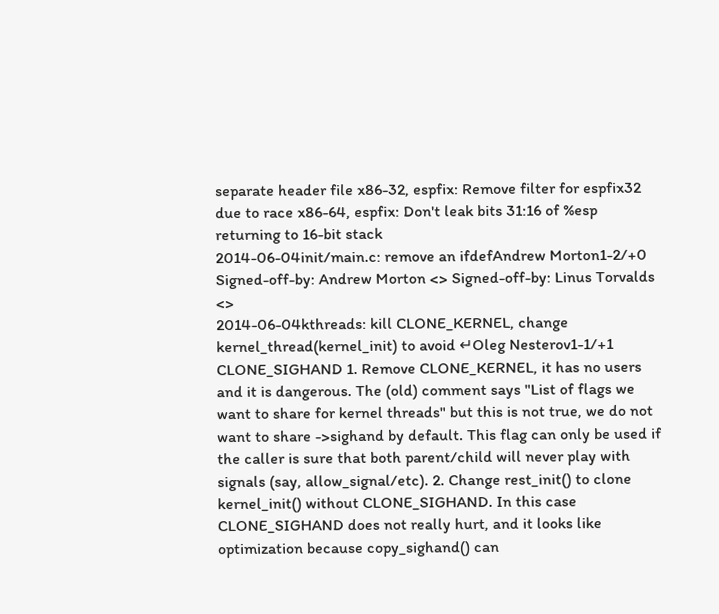separate header file x86-32, espfix: Remove filter for espfix32 due to race x86-64, espfix: Don't leak bits 31:16 of %esp returning to 16-bit stack
2014-06-04init/main.c: remove an ifdefAndrew Morton1-2/+0
Signed-off-by: Andrew Morton <> Signed-off-by: Linus Torvalds <>
2014-06-04kthreads: kill CLONE_KERNEL, change kernel_thread(kernel_init) to avoid ↵Oleg Nesterov1-1/+1
CLONE_SIGHAND 1. Remove CLONE_KERNEL, it has no users and it is dangerous. The (old) comment says "List of flags we want to share for kernel threads" but this is not true, we do not want to share ->sighand by default. This flag can only be used if the caller is sure that both parent/child will never play with signals (say, allow_signal/etc). 2. Change rest_init() to clone kernel_init() without CLONE_SIGHAND. In this case CLONE_SIGHAND does not really hurt, and it looks like optimization because copy_sighand() can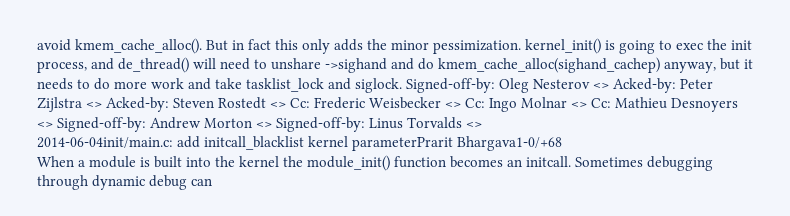avoid kmem_cache_alloc(). But in fact this only adds the minor pessimization. kernel_init() is going to exec the init process, and de_thread() will need to unshare ->sighand and do kmem_cache_alloc(sighand_cachep) anyway, but it needs to do more work and take tasklist_lock and siglock. Signed-off-by: Oleg Nesterov <> Acked-by: Peter Zijlstra <> Acked-by: Steven Rostedt <> Cc: Frederic Weisbecker <> Cc: Ingo Molnar <> Cc: Mathieu Desnoyers <> Signed-off-by: Andrew Morton <> Signed-off-by: Linus Torvalds <>
2014-06-04init/main.c: add initcall_blacklist kernel parameterPrarit Bhargava1-0/+68
When a module is built into the kernel the module_init() function becomes an initcall. Sometimes debugging through dynamic debug can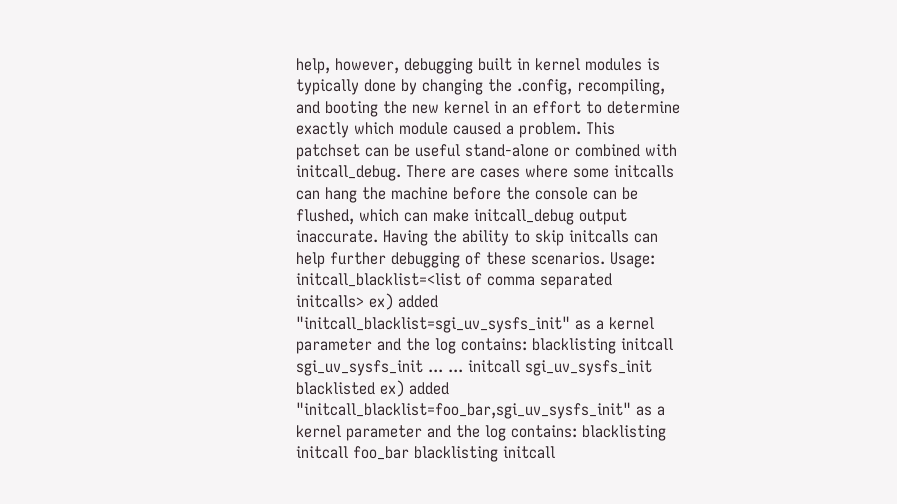help, however, debugging built in kernel modules is typically done by changing the .config, recompiling, and booting the new kernel in an effort to determine exactly which module caused a problem. This patchset can be useful stand-alone or combined with initcall_debug. There are cases where some initcalls can hang the machine before the console can be flushed, which can make initcall_debug output inaccurate. Having the ability to skip initcalls can help further debugging of these scenarios. Usage: initcall_blacklist=<list of comma separated initcalls> ex) added "initcall_blacklist=sgi_uv_sysfs_init" as a kernel parameter and the log contains: blacklisting initcall sgi_uv_sysfs_init ... ... initcall sgi_uv_sysfs_init blacklisted ex) added "initcall_blacklist=foo_bar,sgi_uv_sysfs_init" as a kernel parameter and the log contains: blacklisting initcall foo_bar blacklisting initcall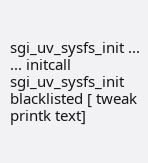sgi_uv_sysfs_init ... ... initcall sgi_uv_sysfs_init blacklisted [ tweak printk text]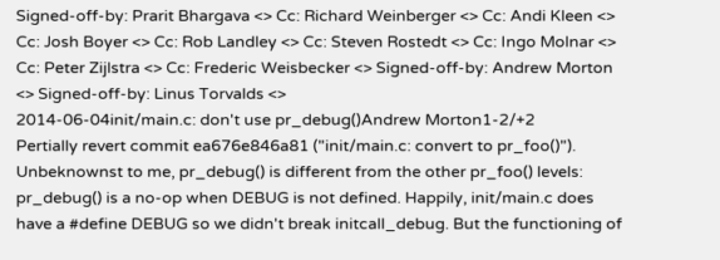Signed-off-by: Prarit Bhargava <> Cc: Richard Weinberger <> Cc: Andi Kleen <> Cc: Josh Boyer <> Cc: Rob Landley <> Cc: Steven Rostedt <> Cc: Ingo Molnar <> Cc: Peter Zijlstra <> Cc: Frederic Weisbecker <> Signed-off-by: Andrew Morton <> Signed-off-by: Linus Torvalds <>
2014-06-04init/main.c: don't use pr_debug()Andrew Morton1-2/+2
Pertially revert commit ea676e846a81 ("init/main.c: convert to pr_foo()"). Unbeknownst to me, pr_debug() is different from the other pr_foo() levels: pr_debug() is a no-op when DEBUG is not defined. Happily, init/main.c does have a #define DEBUG so we didn't break initcall_debug. But the functioning of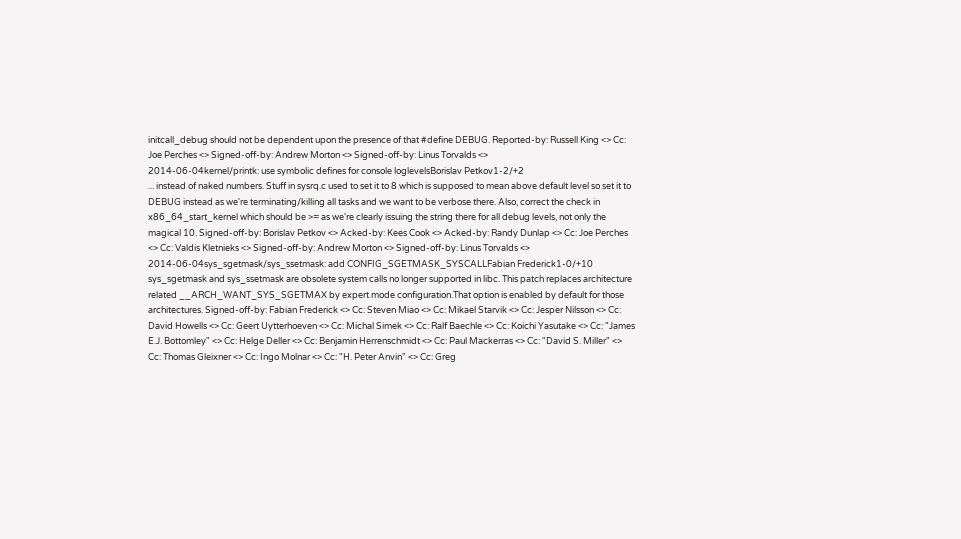initcall_debug should not be dependent upon the presence of that #define DEBUG. Reported-by: Russell King <> Cc: Joe Perches <> Signed-off-by: Andrew Morton <> Signed-off-by: Linus Torvalds <>
2014-06-04kernel/printk: use symbolic defines for console loglevelsBorislav Petkov1-2/+2
... instead of naked numbers. Stuff in sysrq.c used to set it to 8 which is supposed to mean above default level so set it to DEBUG instead as we're terminating/killing all tasks and we want to be verbose there. Also, correct the check in x86_64_start_kernel which should be >= as we're clearly issuing the string there for all debug levels, not only the magical 10. Signed-off-by: Borislav Petkov <> Acked-by: Kees Cook <> Acked-by: Randy Dunlap <> Cc: Joe Perches <> Cc: Valdis Kletnieks <> Signed-off-by: Andrew Morton <> Signed-off-by: Linus Torvalds <>
2014-06-04sys_sgetmask/sys_ssetmask: add CONFIG_SGETMASK_SYSCALLFabian Frederick1-0/+10
sys_sgetmask and sys_ssetmask are obsolete system calls no longer supported in libc. This patch replaces architecture related __ARCH_WANT_SYS_SGETMAX by expert mode configuration.That option is enabled by default for those architectures. Signed-off-by: Fabian Frederick <> Cc: Steven Miao <> Cc: Mikael Starvik <> Cc: Jesper Nilsson <> Cc: David Howells <> Cc: Geert Uytterhoeven <> Cc: Michal Simek <> Cc: Ralf Baechle <> Cc: Koichi Yasutake <> Cc: "James E.J. Bottomley" <> Cc: Helge Deller <> Cc: Benjamin Herrenschmidt <> Cc: Paul Mackerras <> Cc: "David S. Miller" <> Cc: Thomas Gleixner <> Cc: Ingo Molnar <> Cc: "H. Peter Anvin" <> Cc: Greg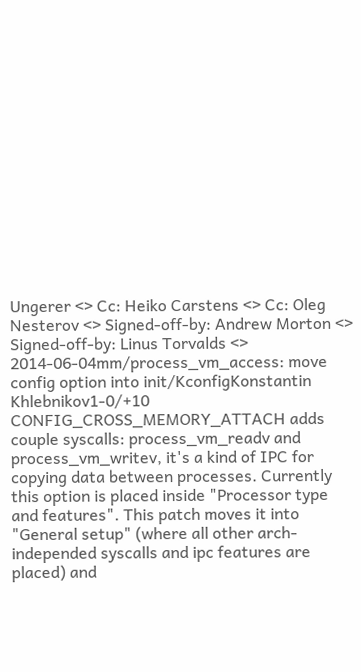Ungerer <> Cc: Heiko Carstens <> Cc: Oleg Nesterov <> Signed-off-by: Andrew Morton <> Signed-off-by: Linus Torvalds <>
2014-06-04mm/process_vm_access: move config option into init/KconfigKonstantin Khlebnikov1-0/+10
CONFIG_CROSS_MEMORY_ATTACH adds couple syscalls: process_vm_readv and process_vm_writev, it's a kind of IPC for copying data between processes. Currently this option is placed inside "Processor type and features". This patch moves it into "General setup" (where all other arch-independed syscalls and ipc features are placed) and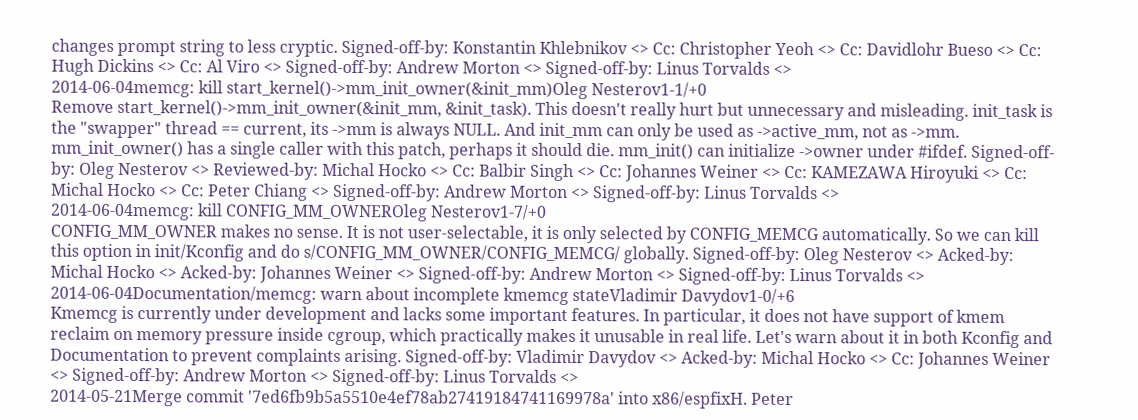changes prompt string to less cryptic. Signed-off-by: Konstantin Khlebnikov <> Cc: Christopher Yeoh <> Cc: Davidlohr Bueso <> Cc: Hugh Dickins <> Cc: Al Viro <> Signed-off-by: Andrew Morton <> Signed-off-by: Linus Torvalds <>
2014-06-04memcg: kill start_kernel()->mm_init_owner(&init_mm)Oleg Nesterov1-1/+0
Remove start_kernel()->mm_init_owner(&init_mm, &init_task). This doesn't really hurt but unnecessary and misleading. init_task is the "swapper" thread == current, its ->mm is always NULL. And init_mm can only be used as ->active_mm, not as ->mm. mm_init_owner() has a single caller with this patch, perhaps it should die. mm_init() can initialize ->owner under #ifdef. Signed-off-by: Oleg Nesterov <> Reviewed-by: Michal Hocko <> Cc: Balbir Singh <> Cc: Johannes Weiner <> Cc: KAMEZAWA Hiroyuki <> Cc: Michal Hocko <> Cc: Peter Chiang <> Signed-off-by: Andrew Morton <> Signed-off-by: Linus Torvalds <>
2014-06-04memcg: kill CONFIG_MM_OWNEROleg Nesterov1-7/+0
CONFIG_MM_OWNER makes no sense. It is not user-selectable, it is only selected by CONFIG_MEMCG automatically. So we can kill this option in init/Kconfig and do s/CONFIG_MM_OWNER/CONFIG_MEMCG/ globally. Signed-off-by: Oleg Nesterov <> Acked-by: Michal Hocko <> Acked-by: Johannes Weiner <> Signed-off-by: Andrew Morton <> Signed-off-by: Linus Torvalds <>
2014-06-04Documentation/memcg: warn about incomplete kmemcg stateVladimir Davydov1-0/+6
Kmemcg is currently under development and lacks some important features. In particular, it does not have support of kmem reclaim on memory pressure inside cgroup, which practically makes it unusable in real life. Let's warn about it in both Kconfig and Documentation to prevent complaints arising. Signed-off-by: Vladimir Davydov <> Acked-by: Michal Hocko <> Cc: Johannes Weiner <> Signed-off-by: Andrew Morton <> Signed-off-by: Linus Torvalds <>
2014-05-21Merge commit '7ed6fb9b5a5510e4ef78ab27419184741169978a' into x86/espfixH. Peter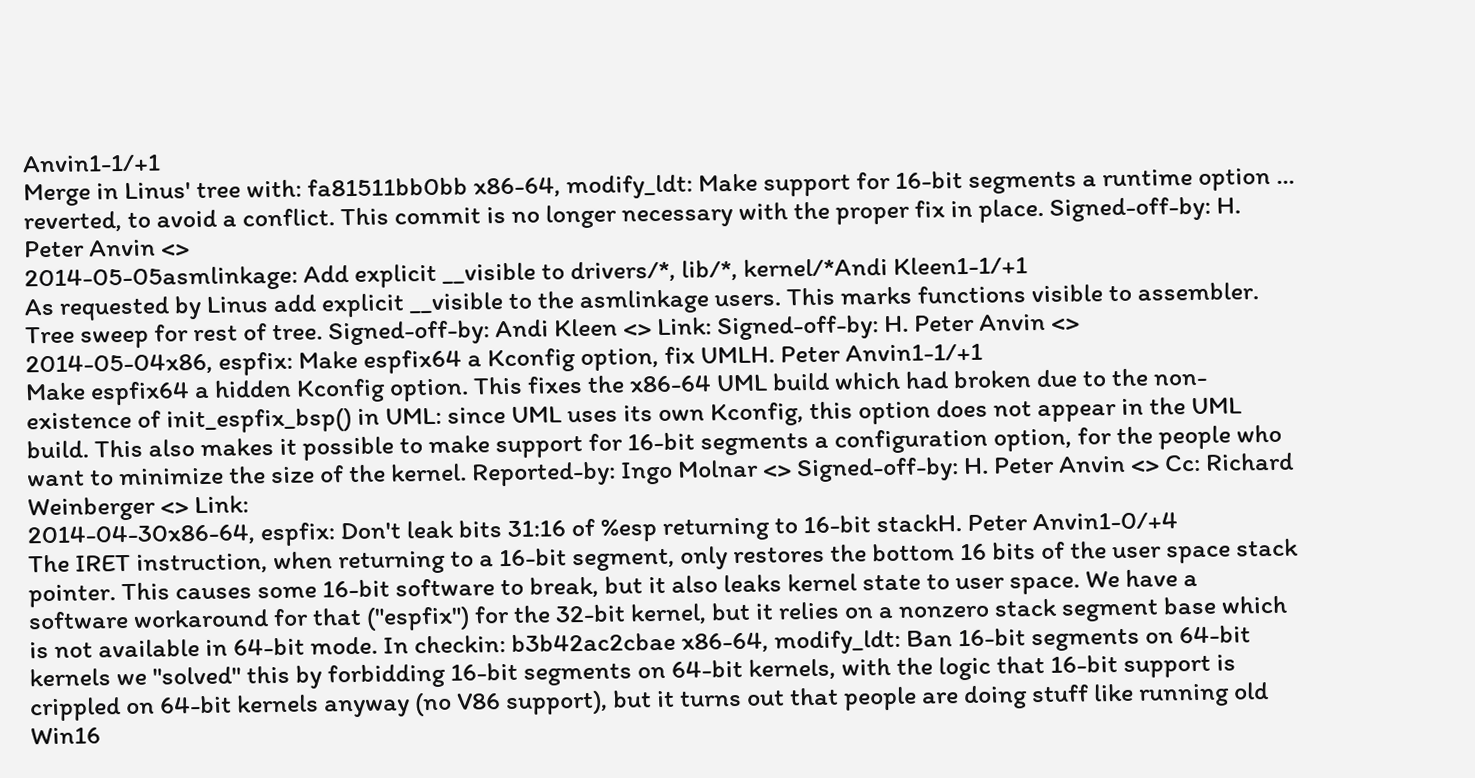Anvin1-1/+1
Merge in Linus' tree with: fa81511bb0bb x86-64, modify_ldt: Make support for 16-bit segments a runtime option ... reverted, to avoid a conflict. This commit is no longer necessary with the proper fix in place. Signed-off-by: H. Peter Anvin <>
2014-05-05asmlinkage: Add explicit __visible to drivers/*, lib/*, kernel/*Andi Kleen1-1/+1
As requested by Linus add explicit __visible to the asmlinkage users. This marks functions visible to assembler. Tree sweep for rest of tree. Signed-off-by: Andi Kleen <> Link: Signed-off-by: H. Peter Anvin <>
2014-05-04x86, espfix: Make espfix64 a Kconfig option, fix UMLH. Peter Anvin1-1/+1
Make espfix64 a hidden Kconfig option. This fixes the x86-64 UML build which had broken due to the non-existence of init_espfix_bsp() in UML: since UML uses its own Kconfig, this option does not appear in the UML build. This also makes it possible to make support for 16-bit segments a configuration option, for the people who want to minimize the size of the kernel. Reported-by: Ingo Molnar <> Signed-off-by: H. Peter Anvin <> Cc: Richard Weinberger <> Link:
2014-04-30x86-64, espfix: Don't leak bits 31:16 of %esp returning to 16-bit stackH. Peter Anvin1-0/+4
The IRET instruction, when returning to a 16-bit segment, only restores the bottom 16 bits of the user space stack pointer. This causes some 16-bit software to break, but it also leaks kernel state to user space. We have a software workaround for that ("espfix") for the 32-bit kernel, but it relies on a nonzero stack segment base which is not available in 64-bit mode. In checkin: b3b42ac2cbae x86-64, modify_ldt: Ban 16-bit segments on 64-bit kernels we "solved" this by forbidding 16-bit segments on 64-bit kernels, with the logic that 16-bit support is crippled on 64-bit kernels anyway (no V86 support), but it turns out that people are doing stuff like running old Win16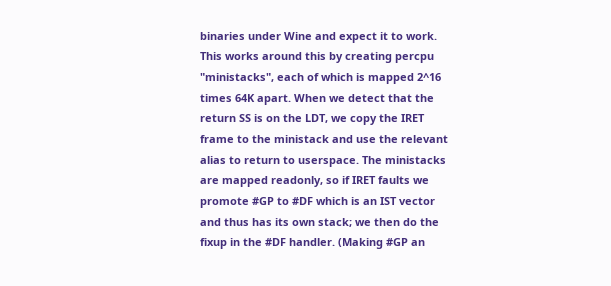binaries under Wine and expect it to work. This works around this by creating percpu "ministacks", each of which is mapped 2^16 times 64K apart. When we detect that the return SS is on the LDT, we copy the IRET frame to the ministack and use the relevant alias to return to userspace. The ministacks are mapped readonly, so if IRET faults we promote #GP to #DF which is an IST vector and thus has its own stack; we then do the fixup in the #DF handler. (Making #GP an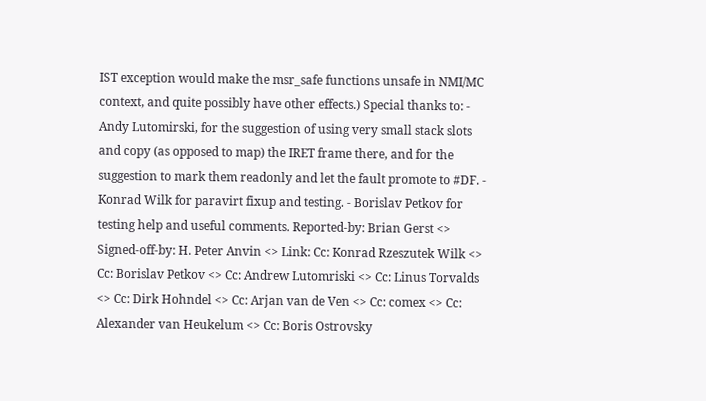IST exception would make the msr_safe functions unsafe in NMI/MC context, and quite possibly have other effects.) Special thanks to: - Andy Lutomirski, for the suggestion of using very small stack slots and copy (as opposed to map) the IRET frame there, and for the suggestion to mark them readonly and let the fault promote to #DF. - Konrad Wilk for paravirt fixup and testing. - Borislav Petkov for testing help and useful comments. Reported-by: Brian Gerst <> Signed-off-by: H. Peter Anvin <> Link: Cc: Konrad Rzeszutek Wilk <> Cc: Borislav Petkov <> Cc: Andrew Lutomriski <> Cc: Linus Torvalds <> Cc: Dirk Hohndel <> Cc: Arjan van de Ven <> Cc: comex <> Cc: Alexander van Heukelum <> Cc: Boris Ostrovsky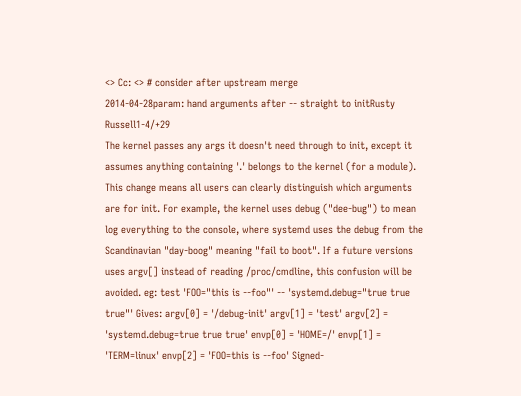<> Cc: <> # consider after upstream merge
2014-04-28param: hand arguments after -- straight to initRusty Russell1-4/+29
The kernel passes any args it doesn't need through to init, except it assumes anything containing '.' belongs to the kernel (for a module). This change means all users can clearly distinguish which arguments are for init. For example, the kernel uses debug ("dee-bug") to mean log everything to the console, where systemd uses the debug from the Scandinavian "day-boog" meaning "fail to boot". If a future versions uses argv[] instead of reading /proc/cmdline, this confusion will be avoided. eg: test 'FOO="this is --foo"' -- 'systemd.debug="true true true"' Gives: argv[0] = '/debug-init' argv[1] = 'test' argv[2] = 'systemd.debug=true true true' envp[0] = 'HOME=/' envp[1] = 'TERM=linux' envp[2] = 'FOO=this is --foo' Signed-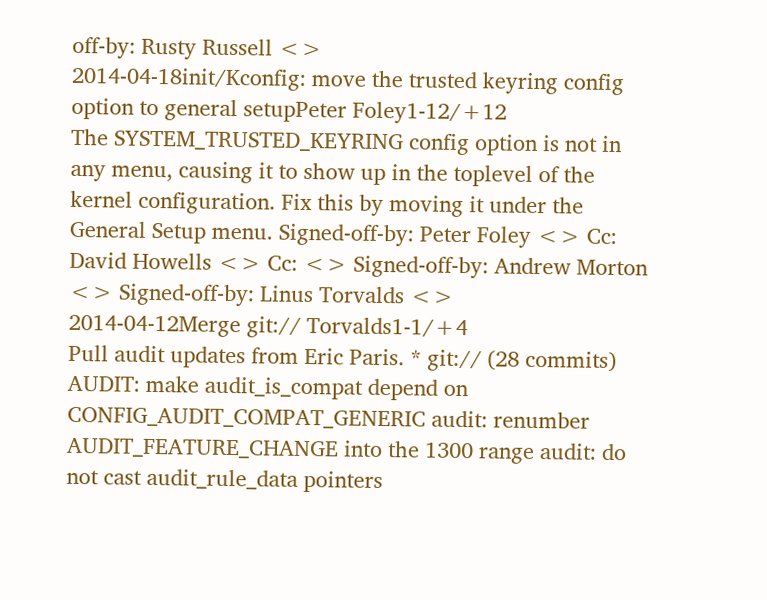off-by: Rusty Russell <>
2014-04-18init/Kconfig: move the trusted keyring config option to general setupPeter Foley1-12/+12
The SYSTEM_TRUSTED_KEYRING config option is not in any menu, causing it to show up in the toplevel of the kernel configuration. Fix this by moving it under the General Setup menu. Signed-off-by: Peter Foley <> Cc: David Howells <> Cc: <> Signed-off-by: Andrew Morton <> Signed-off-by: Linus Torvalds <>
2014-04-12Merge git:// Torvalds1-1/+4
Pull audit updates from Eric Paris. * git:// (28 commits) AUDIT: make audit_is_compat depend on CONFIG_AUDIT_COMPAT_GENERIC audit: renumber AUDIT_FEATURE_CHANGE into the 1300 range audit: do not cast audit_rule_data pointers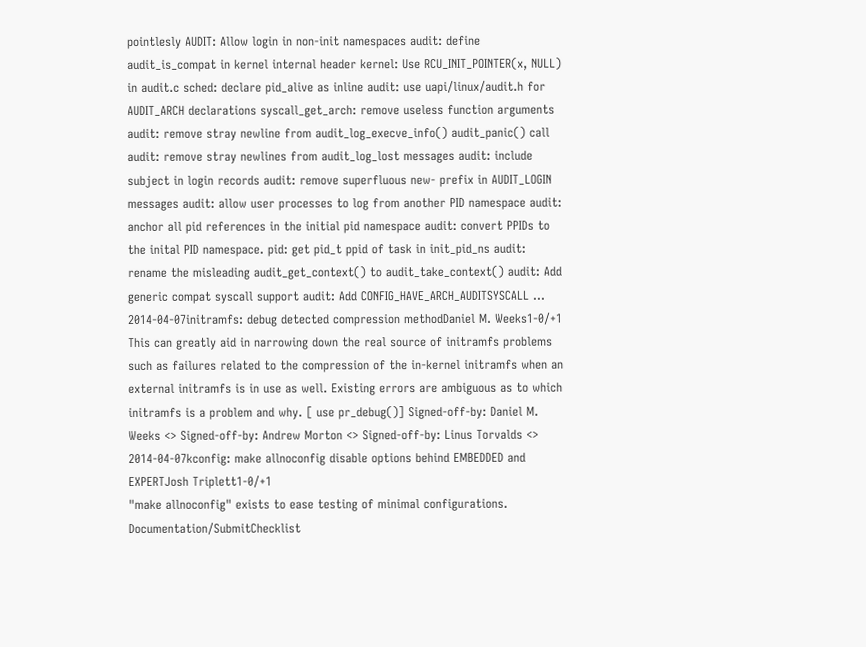pointlesly AUDIT: Allow login in non-init namespaces audit: define audit_is_compat in kernel internal header kernel: Use RCU_INIT_POINTER(x, NULL) in audit.c sched: declare pid_alive as inline audit: use uapi/linux/audit.h for AUDIT_ARCH declarations syscall_get_arch: remove useless function arguments audit: remove stray newline from audit_log_execve_info() audit_panic() call audit: remove stray newlines from audit_log_lost messages audit: include subject in login records audit: remove superfluous new- prefix in AUDIT_LOGIN messages audit: allow user processes to log from another PID namespace audit: anchor all pid references in the initial pid namespace audit: convert PPIDs to the inital PID namespace. pid: get pid_t ppid of task in init_pid_ns audit: rename the misleading audit_get_context() to audit_take_context() audit: Add generic compat syscall support audit: Add CONFIG_HAVE_ARCH_AUDITSYSCALL ...
2014-04-07initramfs: debug detected compression methodDaniel M. Weeks1-0/+1
This can greatly aid in narrowing down the real source of initramfs problems such as failures related to the compression of the in-kernel initramfs when an external initramfs is in use as well. Existing errors are ambiguous as to which initramfs is a problem and why. [ use pr_debug()] Signed-off-by: Daniel M. Weeks <> Signed-off-by: Andrew Morton <> Signed-off-by: Linus Torvalds <>
2014-04-07kconfig: make allnoconfig disable options behind EMBEDDED and EXPERTJosh Triplett1-0/+1
"make allnoconfig" exists to ease testing of minimal configurations. Documentation/SubmitChecklist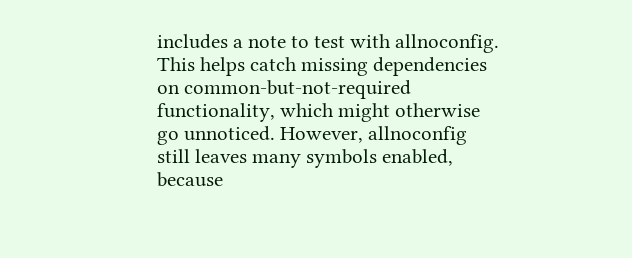includes a note to test with allnoconfig. This helps catch missing dependencies on common-but-not-required functionality, which might otherwise go unnoticed. However, allnoconfig still leaves many symbols enabled, because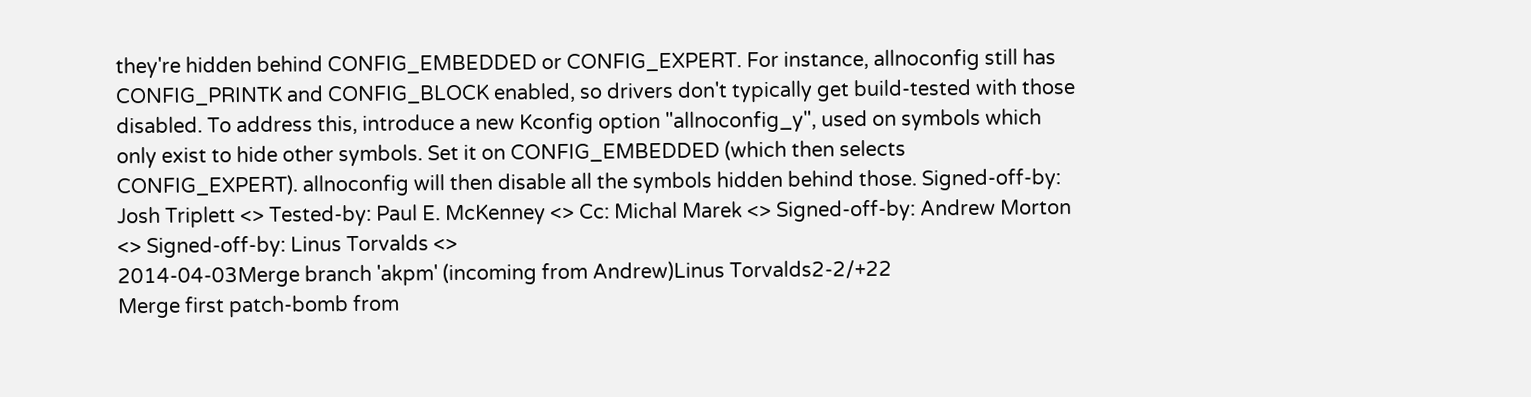they're hidden behind CONFIG_EMBEDDED or CONFIG_EXPERT. For instance, allnoconfig still has CONFIG_PRINTK and CONFIG_BLOCK enabled, so drivers don't typically get build-tested with those disabled. To address this, introduce a new Kconfig option "allnoconfig_y", used on symbols which only exist to hide other symbols. Set it on CONFIG_EMBEDDED (which then selects CONFIG_EXPERT). allnoconfig will then disable all the symbols hidden behind those. Signed-off-by: Josh Triplett <> Tested-by: Paul E. McKenney <> Cc: Michal Marek <> Signed-off-by: Andrew Morton <> Signed-off-by: Linus Torvalds <>
2014-04-03Merge branch 'akpm' (incoming from Andrew)Linus Torvalds2-2/+22
Merge first patch-bomb from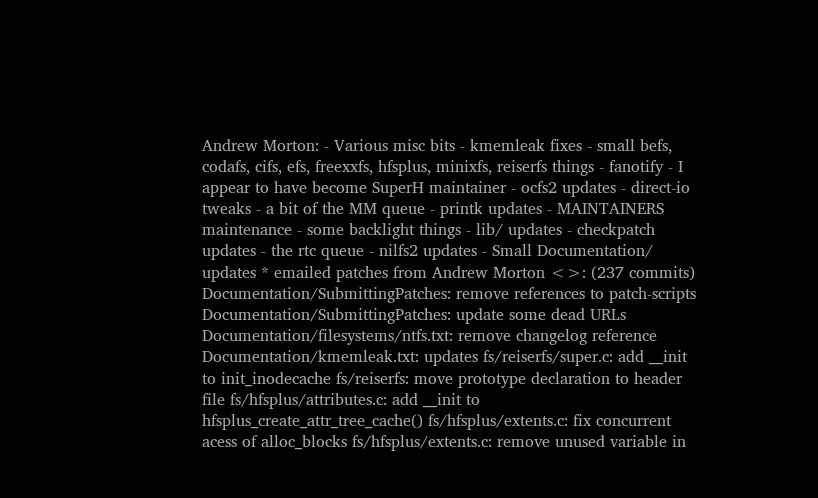Andrew Morton: - Various misc bits - kmemleak fixes - small befs, codafs, cifs, efs, freexxfs, hfsplus, minixfs, reiserfs things - fanotify - I appear to have become SuperH maintainer - ocfs2 updates - direct-io tweaks - a bit of the MM queue - printk updates - MAINTAINERS maintenance - some backlight things - lib/ updates - checkpatch updates - the rtc queue - nilfs2 updates - Small Documentation/ updates * emailed patches from Andrew Morton <>: (237 commits) Documentation/SubmittingPatches: remove references to patch-scripts Documentation/SubmittingPatches: update some dead URLs Documentation/filesystems/ntfs.txt: remove changelog reference Documentation/kmemleak.txt: updates fs/reiserfs/super.c: add __init to init_inodecache fs/reiserfs: move prototype declaration to header file fs/hfsplus/attributes.c: add __init to hfsplus_create_attr_tree_cache() fs/hfsplus/extents.c: fix concurrent acess of alloc_blocks fs/hfsplus/extents.c: remove unused variable in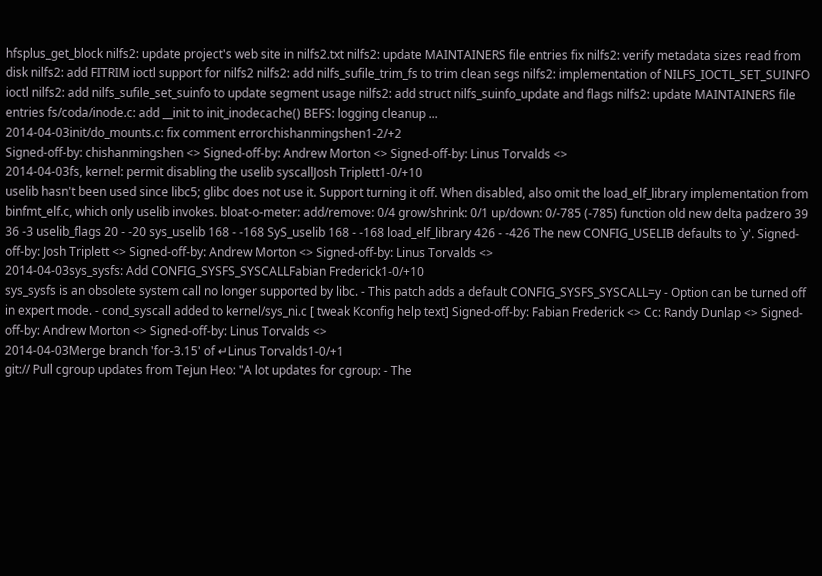hfsplus_get_block nilfs2: update project's web site in nilfs2.txt nilfs2: update MAINTAINERS file entries fix nilfs2: verify metadata sizes read from disk nilfs2: add FITRIM ioctl support for nilfs2 nilfs2: add nilfs_sufile_trim_fs to trim clean segs nilfs2: implementation of NILFS_IOCTL_SET_SUINFO ioctl nilfs2: add nilfs_sufile_set_suinfo to update segment usage nilfs2: add struct nilfs_suinfo_update and flags nilfs2: update MAINTAINERS file entries fs/coda/inode.c: add __init to init_inodecache() BEFS: logging cleanup ...
2014-04-03init/do_mounts.c: fix comment errorchishanmingshen1-2/+2
Signed-off-by: chishanmingshen <> Signed-off-by: Andrew Morton <> Signed-off-by: Linus Torvalds <>
2014-04-03fs, kernel: permit disabling the uselib syscallJosh Triplett1-0/+10
uselib hasn't been used since libc5; glibc does not use it. Support turning it off. When disabled, also omit the load_elf_library implementation from binfmt_elf.c, which only uselib invokes. bloat-o-meter: add/remove: 0/4 grow/shrink: 0/1 up/down: 0/-785 (-785) function old new delta padzero 39 36 -3 uselib_flags 20 - -20 sys_uselib 168 - -168 SyS_uselib 168 - -168 load_elf_library 426 - -426 The new CONFIG_USELIB defaults to `y'. Signed-off-by: Josh Triplett <> Signed-off-by: Andrew Morton <> Signed-off-by: Linus Torvalds <>
2014-04-03sys_sysfs: Add CONFIG_SYSFS_SYSCALLFabian Frederick1-0/+10
sys_sysfs is an obsolete system call no longer supported by libc. - This patch adds a default CONFIG_SYSFS_SYSCALL=y - Option can be turned off in expert mode. - cond_syscall added to kernel/sys_ni.c [ tweak Kconfig help text] Signed-off-by: Fabian Frederick <> Cc: Randy Dunlap <> Signed-off-by: Andrew Morton <> Signed-off-by: Linus Torvalds <>
2014-04-03Merge branch 'for-3.15' of ↵Linus Torvalds1-0/+1
git:// Pull cgroup updates from Tejun Heo: "A lot updates for cgroup: - The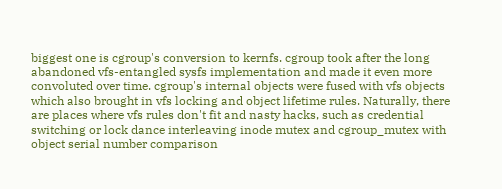biggest one is cgroup's conversion to kernfs. cgroup took after the long abandoned vfs-entangled sysfs implementation and made it even more convoluted over time. cgroup's internal objects were fused with vfs objects which also brought in vfs locking and object lifetime rules. Naturally, there are places where vfs rules don't fit and nasty hacks, such as credential switching or lock dance interleaving inode mutex and cgroup_mutex with object serial number comparison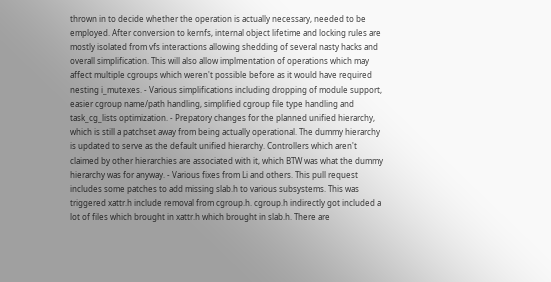thrown in to decide whether the operation is actually necessary, needed to be employed. After conversion to kernfs, internal object lifetime and locking rules are mostly isolated from vfs interactions allowing shedding of several nasty hacks and overall simplification. This will also allow implmentation of operations which may affect multiple cgroups which weren't possible before as it would have required nesting i_mutexes. - Various simplifications including dropping of module support, easier cgroup name/path handling, simplified cgroup file type handling and task_cg_lists optimization. - Prepatory changes for the planned unified hierarchy, which is still a patchset away from being actually operational. The dummy hierarchy is updated to serve as the default unified hierarchy. Controllers which aren't claimed by other hierarchies are associated with it, which BTW was what the dummy hierarchy was for anyway. - Various fixes from Li and others. This pull request includes some patches to add missing slab.h to various subsystems. This was triggered xattr.h include removal from cgroup.h. cgroup.h indirectly got included a lot of files which brought in xattr.h which brought in slab.h. There are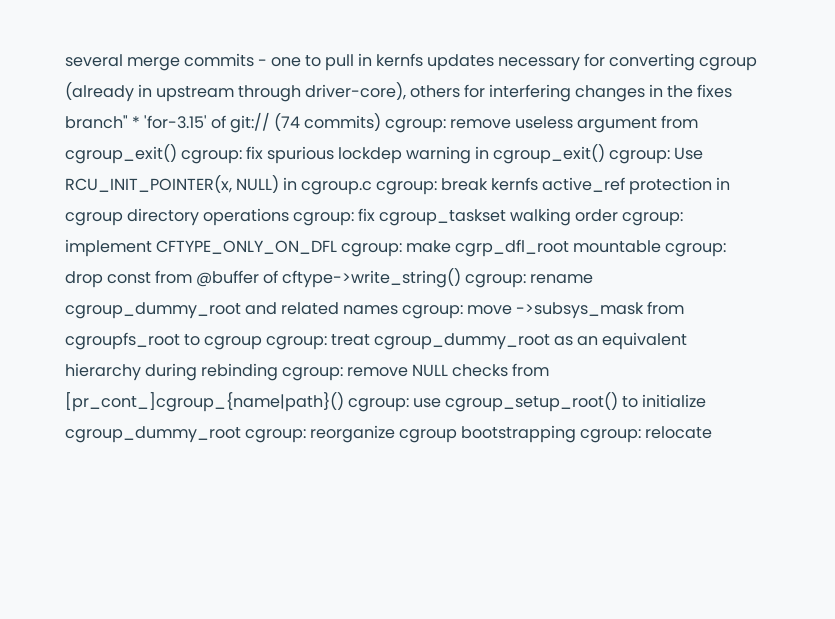several merge commits - one to pull in kernfs updates necessary for converting cgroup (already in upstream through driver-core), others for interfering changes in the fixes branch" * 'for-3.15' of git:// (74 commits) cgroup: remove useless argument from cgroup_exit() cgroup: fix spurious lockdep warning in cgroup_exit() cgroup: Use RCU_INIT_POINTER(x, NULL) in cgroup.c cgroup: break kernfs active_ref protection in cgroup directory operations cgroup: fix cgroup_taskset walking order cgroup: implement CFTYPE_ONLY_ON_DFL cgroup: make cgrp_dfl_root mountable cgroup: drop const from @buffer of cftype->write_string() cgroup: rename cgroup_dummy_root and related names cgroup: move ->subsys_mask from cgroupfs_root to cgroup cgroup: treat cgroup_dummy_root as an equivalent hierarchy during rebinding cgroup: remove NULL checks from [pr_cont_]cgroup_{name|path}() cgroup: use cgroup_setup_root() to initialize cgroup_dummy_root cgroup: reorganize cgroup bootstrapping cgroup: relocate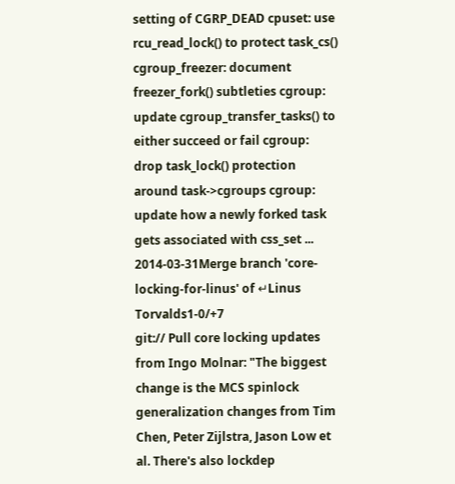setting of CGRP_DEAD cpuset: use rcu_read_lock() to protect task_cs() cgroup_freezer: document freezer_fork() subtleties cgroup: update cgroup_transfer_tasks() to either succeed or fail cgroup: drop task_lock() protection around task->cgroups cgroup: update how a newly forked task gets associated with css_set ...
2014-03-31Merge branch 'core-locking-for-linus' of ↵Linus Torvalds1-0/+7
git:// Pull core locking updates from Ingo Molnar: "The biggest change is the MCS spinlock generalization changes from Tim Chen, Peter Zijlstra, Jason Low et al. There's also lockdep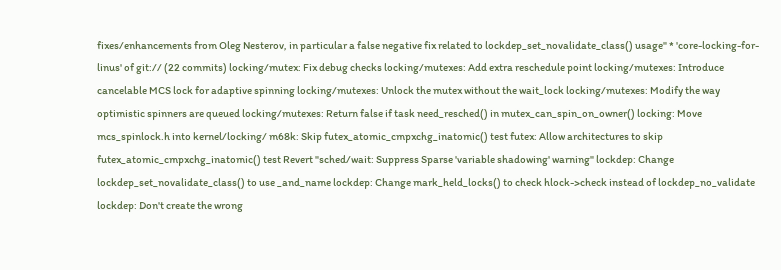fixes/enhancements from Oleg Nesterov, in particular a false negative fix related to lockdep_set_novalidate_class() usage" * 'core-locking-for-linus' of git:// (22 commits) locking/mutex: Fix debug checks locking/mutexes: Add extra reschedule point locking/mutexes: Introduce cancelable MCS lock for adaptive spinning locking/mutexes: Unlock the mutex without the wait_lock locking/mutexes: Modify the way optimistic spinners are queued locking/mutexes: Return false if task need_resched() in mutex_can_spin_on_owner() locking: Move mcs_spinlock.h into kernel/locking/ m68k: Skip futex_atomic_cmpxchg_inatomic() test futex: Allow architectures to skip futex_atomic_cmpxchg_inatomic() test Revert "sched/wait: Suppress Sparse 'variable shadowing' warning" lockdep: Change lockdep_set_novalidate_class() to use _and_name lockdep: Change mark_held_locks() to check hlock->check instead of lockdep_no_validate lockdep: Don't create the wrong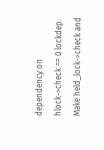dependency on hlock->check == 0 lockdep: Make held_lock->check and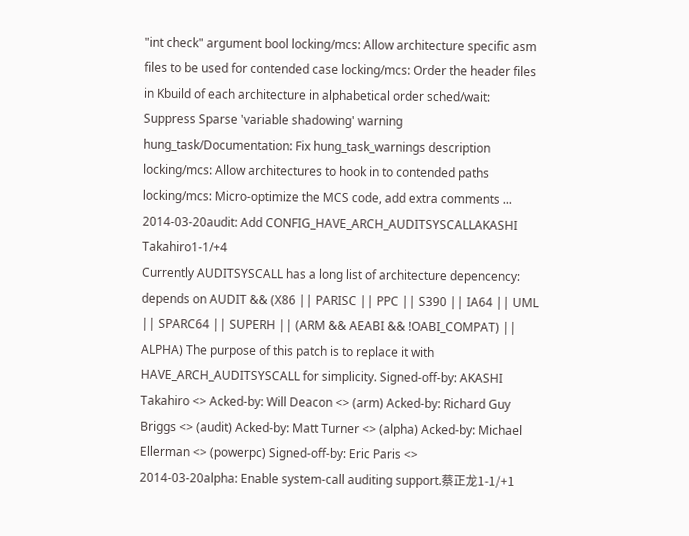"int check" argument bool locking/mcs: Allow architecture specific asm files to be used for contended case locking/mcs: Order the header files in Kbuild of each architecture in alphabetical order sched/wait: Suppress Sparse 'variable shadowing' warning hung_task/Documentation: Fix hung_task_warnings description locking/mcs: Allow architectures to hook in to contended paths locking/mcs: Micro-optimize the MCS code, add extra comments ...
2014-03-20audit: Add CONFIG_HAVE_ARCH_AUDITSYSCALLAKASHI Takahiro1-1/+4
Currently AUDITSYSCALL has a long list of architecture depencency: depends on AUDIT && (X86 || PARISC || PPC || S390 || IA64 || UML || SPARC64 || SUPERH || (ARM && AEABI && !OABI_COMPAT) || ALPHA) The purpose of this patch is to replace it with HAVE_ARCH_AUDITSYSCALL for simplicity. Signed-off-by: AKASHI Takahiro <> Acked-by: Will Deacon <> (arm) Acked-by: Richard Guy Briggs <> (audit) Acked-by: Matt Turner <> (alpha) Acked-by: Michael Ellerman <> (powerpc) Signed-off-by: Eric Paris <>
2014-03-20alpha: Enable system-call auditing support.蔡正龙1-1/+1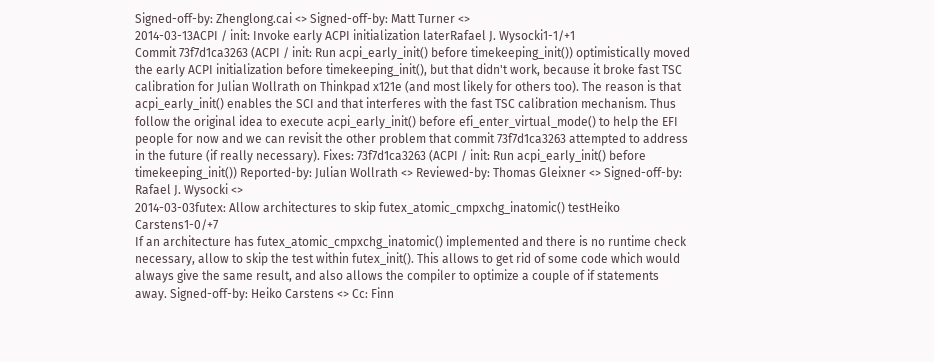Signed-off-by: Zhenglong.cai <> Signed-off-by: Matt Turner <>
2014-03-13ACPI / init: Invoke early ACPI initialization laterRafael J. Wysocki1-1/+1
Commit 73f7d1ca3263 (ACPI / init: Run acpi_early_init() before timekeeping_init()) optimistically moved the early ACPI initialization before timekeeping_init(), but that didn't work, because it broke fast TSC calibration for Julian Wollrath on Thinkpad x121e (and most likely for others too). The reason is that acpi_early_init() enables the SCI and that interferes with the fast TSC calibration mechanism. Thus follow the original idea to execute acpi_early_init() before efi_enter_virtual_mode() to help the EFI people for now and we can revisit the other problem that commit 73f7d1ca3263 attempted to address in the future (if really necessary). Fixes: 73f7d1ca3263 (ACPI / init: Run acpi_early_init() before timekeeping_init()) Reported-by: Julian Wollrath <> Reviewed-by: Thomas Gleixner <> Signed-off-by: Rafael J. Wysocki <>
2014-03-03futex: Allow architectures to skip futex_atomic_cmpxchg_inatomic() testHeiko Carstens1-0/+7
If an architecture has futex_atomic_cmpxchg_inatomic() implemented and there is no runtime check necessary, allow to skip the test within futex_init(). This allows to get rid of some code which would always give the same result, and also allows the compiler to optimize a couple of if statements away. Signed-off-by: Heiko Carstens <> Cc: Finn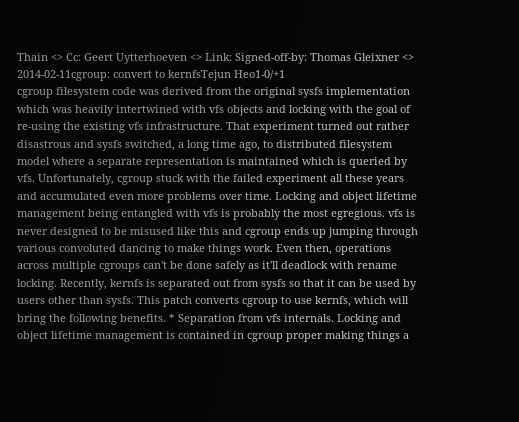Thain <> Cc: Geert Uytterhoeven <> Link: Signed-off-by: Thomas Gleixner <>
2014-02-11cgroup: convert to kernfsTejun Heo1-0/+1
cgroup filesystem code was derived from the original sysfs implementation which was heavily intertwined with vfs objects and locking with the goal of re-using the existing vfs infrastructure. That experiment turned out rather disastrous and sysfs switched, a long time ago, to distributed filesystem model where a separate representation is maintained which is queried by vfs. Unfortunately, cgroup stuck with the failed experiment all these years and accumulated even more problems over time. Locking and object lifetime management being entangled with vfs is probably the most egregious. vfs is never designed to be misused like this and cgroup ends up jumping through various convoluted dancing to make things work. Even then, operations across multiple cgroups can't be done safely as it'll deadlock with rename locking. Recently, kernfs is separated out from sysfs so that it can be used by users other than sysfs. This patch converts cgroup to use kernfs, which will bring the following benefits. * Separation from vfs internals. Locking and object lifetime management is contained in cgroup proper making things a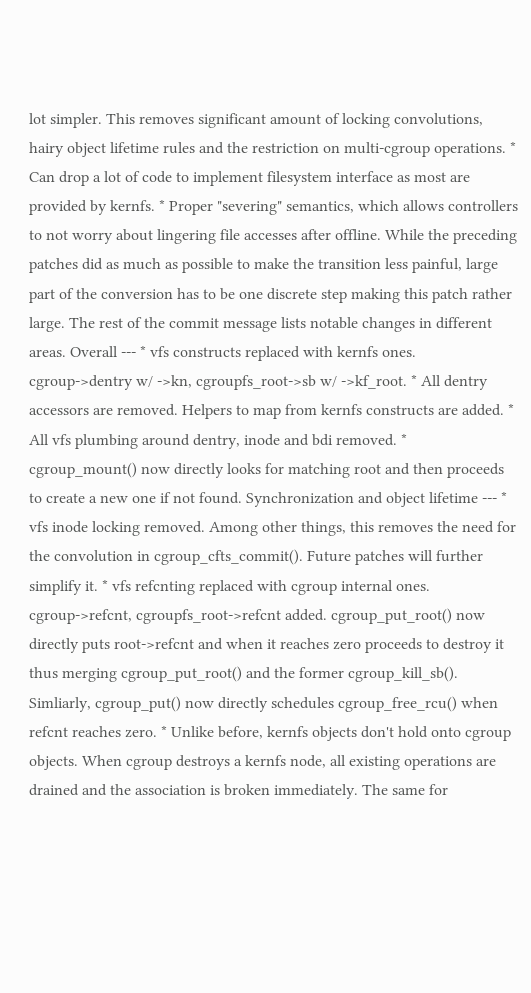lot simpler. This removes significant amount of locking convolutions, hairy object lifetime rules and the restriction on multi-cgroup operations. * Can drop a lot of code to implement filesystem interface as most are provided by kernfs. * Proper "severing" semantics, which allows controllers to not worry about lingering file accesses after offline. While the preceding patches did as much as possible to make the transition less painful, large part of the conversion has to be one discrete step making this patch rather large. The rest of the commit message lists notable changes in different areas. Overall --- * vfs constructs replaced with kernfs ones. cgroup->dentry w/ ->kn, cgroupfs_root->sb w/ ->kf_root. * All dentry accessors are removed. Helpers to map from kernfs constructs are added. * All vfs plumbing around dentry, inode and bdi removed. * cgroup_mount() now directly looks for matching root and then proceeds to create a new one if not found. Synchronization and object lifetime --- * vfs inode locking removed. Among other things, this removes the need for the convolution in cgroup_cfts_commit(). Future patches will further simplify it. * vfs refcnting replaced with cgroup internal ones. cgroup->refcnt, cgroupfs_root->refcnt added. cgroup_put_root() now directly puts root->refcnt and when it reaches zero proceeds to destroy it thus merging cgroup_put_root() and the former cgroup_kill_sb(). Simliarly, cgroup_put() now directly schedules cgroup_free_rcu() when refcnt reaches zero. * Unlike before, kernfs objects don't hold onto cgroup objects. When cgroup destroys a kernfs node, all existing operations are drained and the association is broken immediately. The same for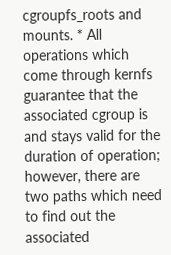cgroupfs_roots and mounts. * All operations which come through kernfs guarantee that the associated cgroup is and stays valid for the duration of operation; however, there are two paths which need to find out the associated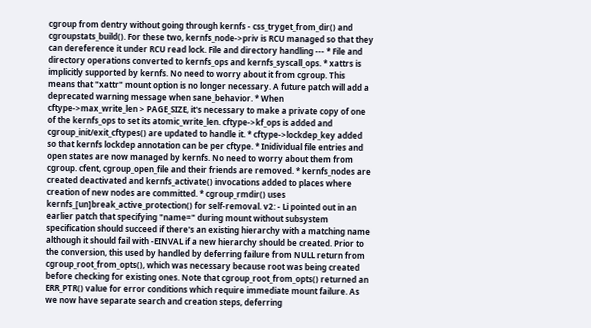cgroup from dentry without going through kernfs - css_tryget_from_dir() and cgroupstats_build(). For these two, kernfs_node->priv is RCU managed so that they can dereference it under RCU read lock. File and directory handling --- * File and directory operations converted to kernfs_ops and kernfs_syscall_ops. * xattrs is implicitly supported by kernfs. No need to worry about it from cgroup. This means that "xattr" mount option is no longer necessary. A future patch will add a deprecated warning message when sane_behavior. * When cftype->max_write_len > PAGE_SIZE, it's necessary to make a private copy of one of the kernfs_ops to set its atomic_write_len. cftype->kf_ops is added and cgroup_init/exit_cftypes() are updated to handle it. * cftype->lockdep_key added so that kernfs lockdep annotation can be per cftype. * Inidividual file entries and open states are now managed by kernfs. No need to worry about them from cgroup. cfent, cgroup_open_file and their friends are removed. * kernfs_nodes are created deactivated and kernfs_activate() invocations added to places where creation of new nodes are committed. * cgroup_rmdir() uses kernfs_[un]break_active_protection() for self-removal. v2: - Li pointed out in an earlier patch that specifying "name=" during mount without subsystem specification should succeed if there's an existing hierarchy with a matching name although it should fail with -EINVAL if a new hierarchy should be created. Prior to the conversion, this used by handled by deferring failure from NULL return from cgroup_root_from_opts(), which was necessary because root was being created before checking for existing ones. Note that cgroup_root_from_opts() returned an ERR_PTR() value for error conditions which require immediate mount failure. As we now have separate search and creation steps, deferring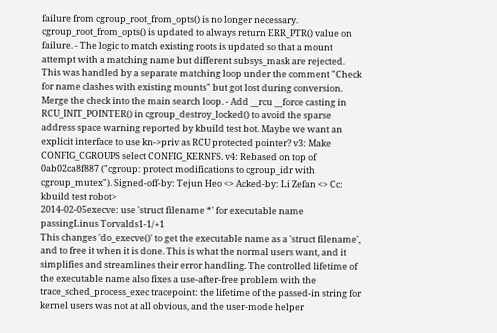failure from cgroup_root_from_opts() is no longer necessary. cgroup_root_from_opts() is updated to always return ERR_PTR() value on failure. - The logic to match existing roots is updated so that a mount attempt with a matching name but different subsys_mask are rejected. This was handled by a separate matching loop under the comment "Check for name clashes with existing mounts" but got lost during conversion. Merge the check into the main search loop. - Add __rcu __force casting in RCU_INIT_POINTER() in cgroup_destroy_locked() to avoid the sparse address space warning reported by kbuild test bot. Maybe we want an explicit interface to use kn->priv as RCU protected pointer? v3: Make CONFIG_CGROUPS select CONFIG_KERNFS. v4: Rebased on top of 0ab02ca8f887 ("cgroup: protect modifications to cgroup_idr with cgroup_mutex"). Signed-off-by: Tejun Heo <> Acked-by: Li Zefan <> Cc: kbuild test robot>
2014-02-05execve: use 'struct filename *' for executable name passingLinus Torvalds1-1/+1
This changes 'do_execve()' to get the executable name as a 'struct filename', and to free it when it is done. This is what the normal users want, and it simplifies and streamlines their error handling. The controlled lifetime of the executable name also fixes a use-after-free problem with the trace_sched_process_exec tracepoint: the lifetime of the passed-in string for kernel users was not at all obvious, and the user-mode helper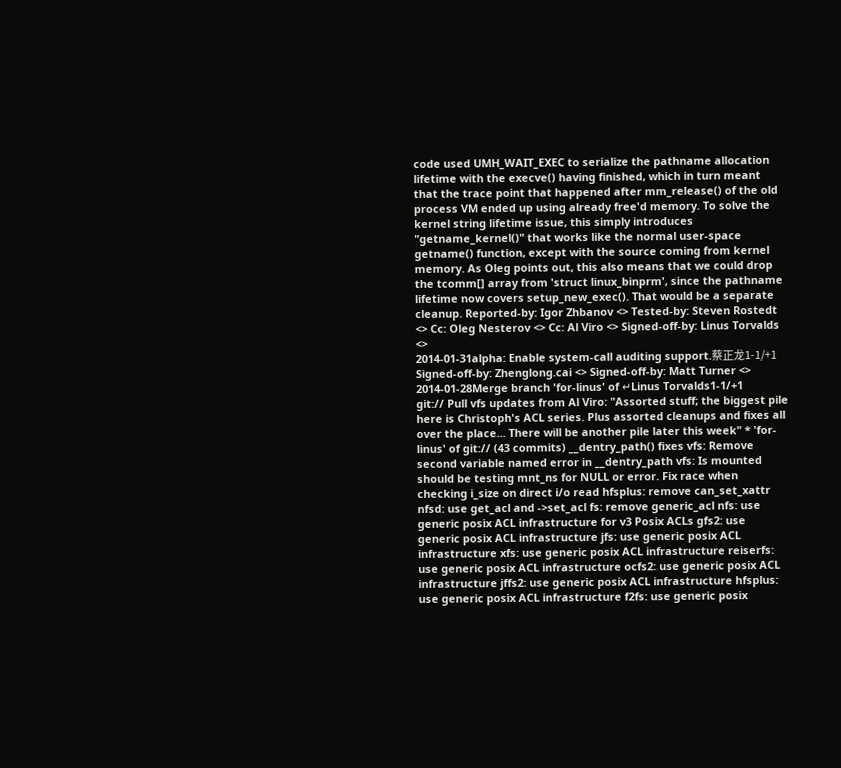code used UMH_WAIT_EXEC to serialize the pathname allocation lifetime with the execve() having finished, which in turn meant that the trace point that happened after mm_release() of the old process VM ended up using already free'd memory. To solve the kernel string lifetime issue, this simply introduces "getname_kernel()" that works like the normal user-space getname() function, except with the source coming from kernel memory. As Oleg points out, this also means that we could drop the tcomm[] array from 'struct linux_binprm', since the pathname lifetime now covers setup_new_exec(). That would be a separate cleanup. Reported-by: Igor Zhbanov <> Tested-by: Steven Rostedt <> Cc: Oleg Nesterov <> Cc: Al Viro <> Signed-off-by: Linus Torvalds <>
2014-01-31alpha: Enable system-call auditing support.蔡正龙1-1/+1
Signed-off-by: Zhenglong.cai <> Signed-off-by: Matt Turner <>
2014-01-28Merge branch 'for-linus' of ↵Linus Torvalds1-1/+1
git:// Pull vfs updates from Al Viro: "Assorted stuff; the biggest pile here is Christoph's ACL series. Plus assorted cleanups and fixes all over the place... There will be another pile later this week" * 'for-linus' of git:// (43 commits) __dentry_path() fixes vfs: Remove second variable named error in __dentry_path vfs: Is mounted should be testing mnt_ns for NULL or error. Fix race when checking i_size on direct i/o read hfsplus: remove can_set_xattr nfsd: use get_acl and ->set_acl fs: remove generic_acl nfs: use generic posix ACL infrastructure for v3 Posix ACLs gfs2: use generic posix ACL infrastructure jfs: use generic posix ACL infrastructure xfs: use generic posix ACL infrastructure reiserfs: use generic posix ACL infrastructure ocfs2: use generic posix ACL infrastructure jffs2: use generic posix ACL infrastructure hfsplus: use generic posix ACL infrastructure f2fs: use generic posix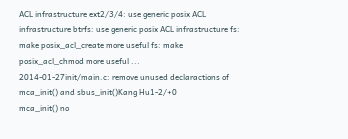ACL infrastructure ext2/3/4: use generic posix ACL infrastructure btrfs: use generic posix ACL infrastructure fs: make posix_acl_create more useful fs: make posix_acl_chmod more useful ...
2014-01-27init/main.c: remove unused declaractions of mca_init() and sbus_init()Kang Hu1-2/+0
mca_init() no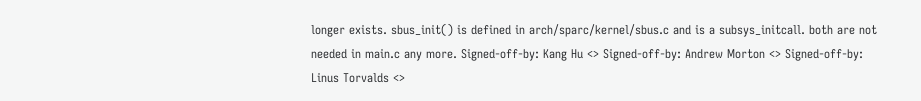longer exists. sbus_init() is defined in arch/sparc/kernel/sbus.c and is a subsys_initcall. both are not needed in main.c any more. Signed-off-by: Kang Hu <> Signed-off-by: Andrew Morton <> Signed-off-by: Linus Torvalds <>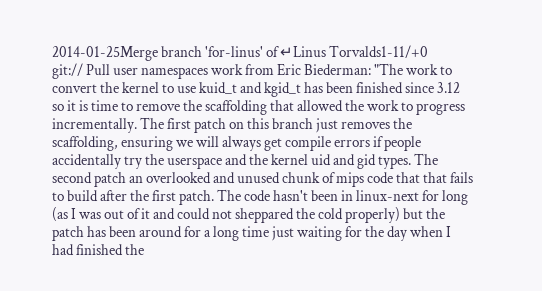2014-01-25Merge branch 'for-linus' of ↵Linus Torvalds1-11/+0
git:// Pull user namespaces work from Eric Biederman: "The work to convert the kernel to use kuid_t and kgid_t has been finished since 3.12 so it is time to remove the scaffolding that allowed the work to progress incrementally. The first patch on this branch just removes the scaffolding, ensuring we will always get compile errors if people accidentally try the userspace and the kernel uid and gid types. The second patch an overlooked and unused chunk of mips code that that fails to build after the first patch. The code hasn't been in linux-next for long (as I was out of it and could not sheppared the cold properly) but the patch has been around for a long time just waiting for the day when I had finished the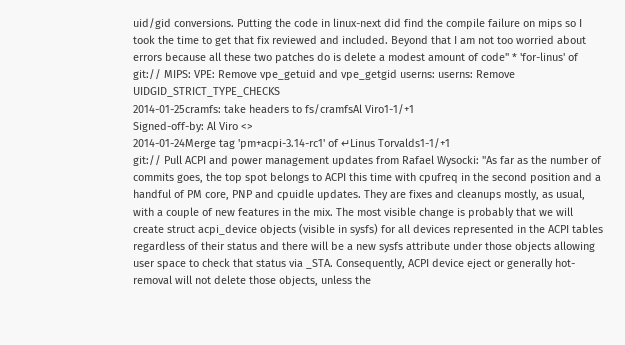uid/gid conversions. Putting the code in linux-next did find the compile failure on mips so I took the time to get that fix reviewed and included. Beyond that I am not too worried about errors because all these two patches do is delete a modest amount of code" * 'for-linus' of git:// MIPS: VPE: Remove vpe_getuid and vpe_getgid userns: userns: Remove UIDGID_STRICT_TYPE_CHECKS
2014-01-25cramfs: take headers to fs/cramfsAl Viro1-1/+1
Signed-off-by: Al Viro <>
2014-01-24Merge tag 'pm+acpi-3.14-rc1' of ↵Linus Torvalds1-1/+1
git:// Pull ACPI and power management updates from Rafael Wysocki: "As far as the number of commits goes, the top spot belongs to ACPI this time with cpufreq in the second position and a handful of PM core, PNP and cpuidle updates. They are fixes and cleanups mostly, as usual, with a couple of new features in the mix. The most visible change is probably that we will create struct acpi_device objects (visible in sysfs) for all devices represented in the ACPI tables regardless of their status and there will be a new sysfs attribute under those objects allowing user space to check that status via _STA. Consequently, ACPI device eject or generally hot-removal will not delete those objects, unless the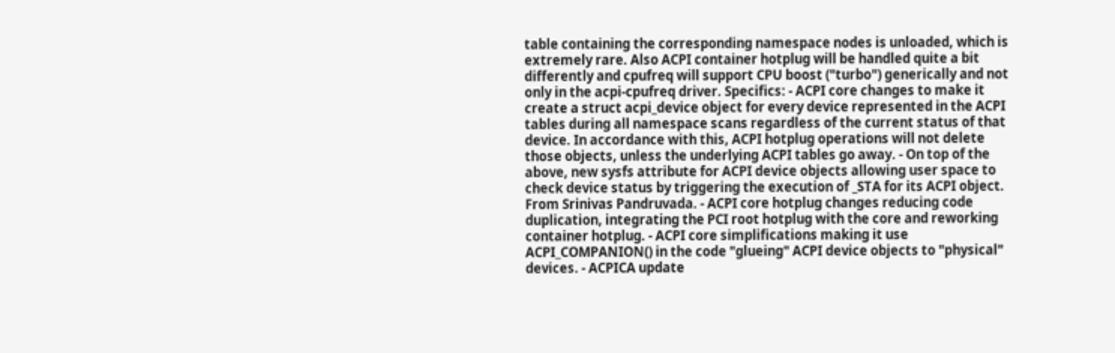table containing the corresponding namespace nodes is unloaded, which is extremely rare. Also ACPI container hotplug will be handled quite a bit differently and cpufreq will support CPU boost ("turbo") generically and not only in the acpi-cpufreq driver. Specifics: - ACPI core changes to make it create a struct acpi_device object for every device represented in the ACPI tables during all namespace scans regardless of the current status of that device. In accordance with this, ACPI hotplug operations will not delete those objects, unless the underlying ACPI tables go away. - On top of the above, new sysfs attribute for ACPI device objects allowing user space to check device status by triggering the execution of _STA for its ACPI object. From Srinivas Pandruvada. - ACPI core hotplug changes reducing code duplication, integrating the PCI root hotplug with the core and reworking container hotplug. - ACPI core simplifications making it use ACPI_COMPANION() in the code "glueing" ACPI device objects to "physical" devices. - ACPICA update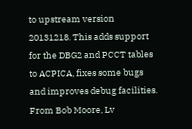to upstream version 20131218. This adds support for the DBG2 and PCCT tables to ACPICA, fixes some bugs and improves debug facilities. From Bob Moore, Lv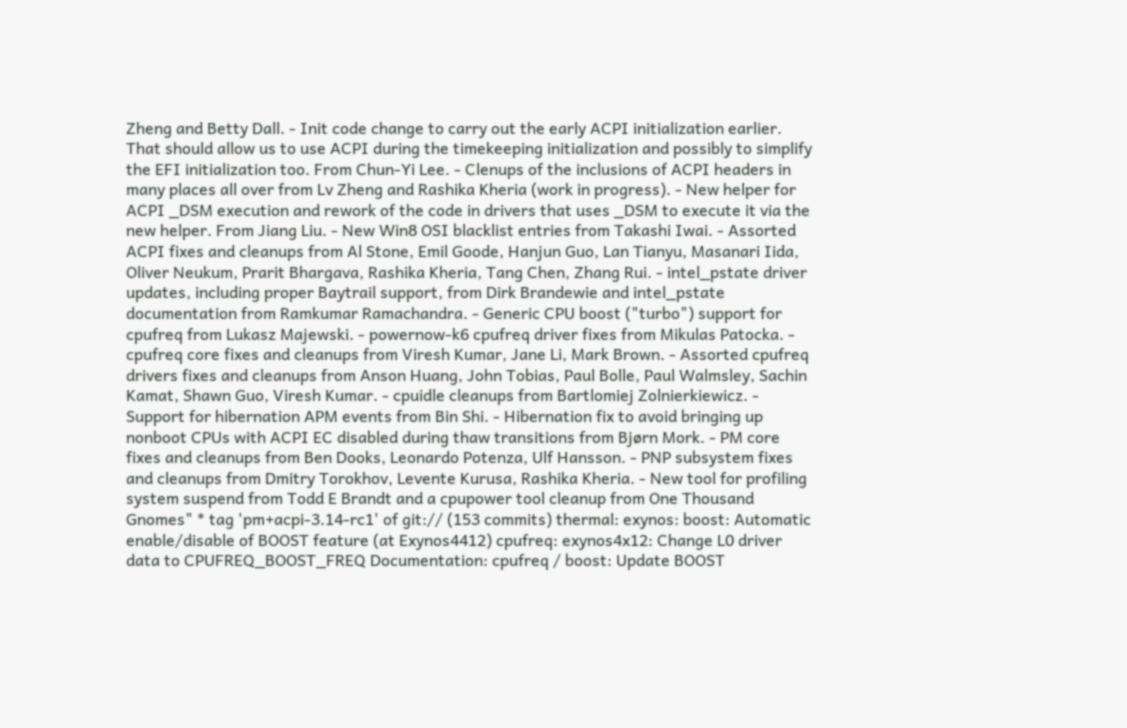Zheng and Betty Dall. - Init code change to carry out the early ACPI initialization earlier. That should allow us to use ACPI during the timekeeping initialization and possibly to simplify the EFI initialization too. From Chun-Yi Lee. - Clenups of the inclusions of ACPI headers in many places all over from Lv Zheng and Rashika Kheria (work in progress). - New helper for ACPI _DSM execution and rework of the code in drivers that uses _DSM to execute it via the new helper. From Jiang Liu. - New Win8 OSI blacklist entries from Takashi Iwai. - Assorted ACPI fixes and cleanups from Al Stone, Emil Goode, Hanjun Guo, Lan Tianyu, Masanari Iida, Oliver Neukum, Prarit Bhargava, Rashika Kheria, Tang Chen, Zhang Rui. - intel_pstate driver updates, including proper Baytrail support, from Dirk Brandewie and intel_pstate documentation from Ramkumar Ramachandra. - Generic CPU boost ("turbo") support for cpufreq from Lukasz Majewski. - powernow-k6 cpufreq driver fixes from Mikulas Patocka. - cpufreq core fixes and cleanups from Viresh Kumar, Jane Li, Mark Brown. - Assorted cpufreq drivers fixes and cleanups from Anson Huang, John Tobias, Paul Bolle, Paul Walmsley, Sachin Kamat, Shawn Guo, Viresh Kumar. - cpuidle cleanups from Bartlomiej Zolnierkiewicz. - Support for hibernation APM events from Bin Shi. - Hibernation fix to avoid bringing up nonboot CPUs with ACPI EC disabled during thaw transitions from Bjørn Mork. - PM core fixes and cleanups from Ben Dooks, Leonardo Potenza, Ulf Hansson. - PNP subsystem fixes and cleanups from Dmitry Torokhov, Levente Kurusa, Rashika Kheria. - New tool for profiling system suspend from Todd E Brandt and a cpupower tool cleanup from One Thousand Gnomes" * tag 'pm+acpi-3.14-rc1' of git:// (153 commits) thermal: exynos: boost: Automatic enable/disable of BOOST feature (at Exynos4412) cpufreq: exynos4x12: Change L0 driver data to CPUFREQ_BOOST_FREQ Documentation: cpufreq / boost: Update BOOST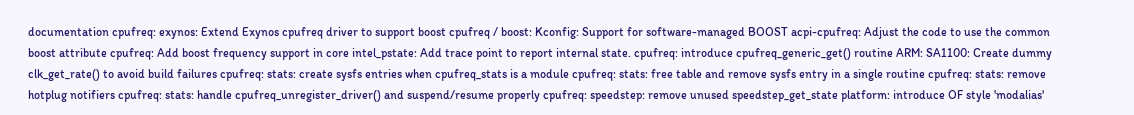documentation cpufreq: exynos: Extend Exynos cpufreq driver to support boost cpufreq / boost: Kconfig: Support for software-managed BOOST acpi-cpufreq: Adjust the code to use the common boost attribute cpufreq: Add boost frequency support in core intel_pstate: Add trace point to report internal state. cpufreq: introduce cpufreq_generic_get() routine ARM: SA1100: Create dummy clk_get_rate() to avoid build failures cpufreq: stats: create sysfs entries when cpufreq_stats is a module cpufreq: stats: free table and remove sysfs entry in a single routine cpufreq: stats: remove hotplug notifiers cpufreq: stats: handle cpufreq_unregister_driver() and suspend/resume properly cpufreq: speedstep: remove unused speedstep_get_state platform: introduce OF style 'modalias'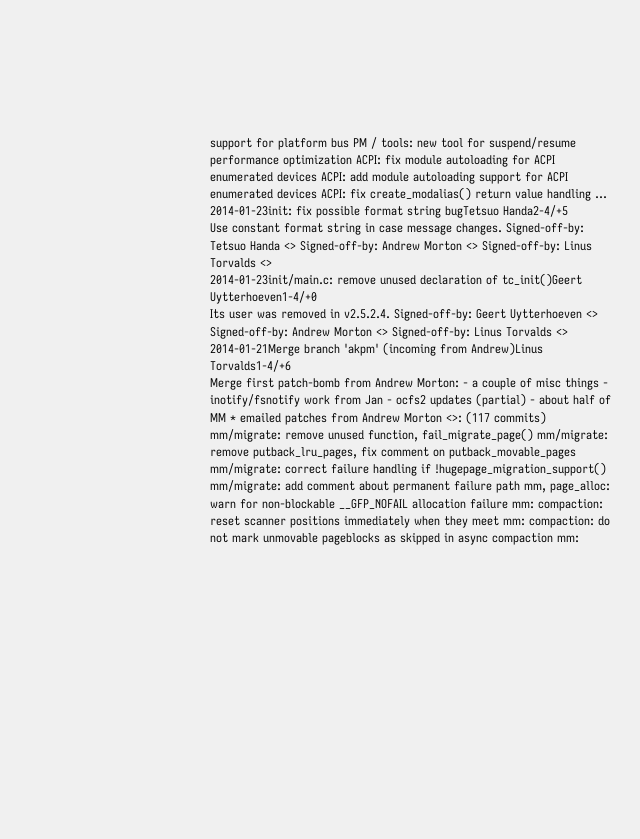support for platform bus PM / tools: new tool for suspend/resume performance optimization ACPI: fix module autoloading for ACPI enumerated devices ACPI: add module autoloading support for ACPI enumerated devices ACPI: fix create_modalias() return value handling ...
2014-01-23init: fix possible format string bugTetsuo Handa2-4/+5
Use constant format string in case message changes. Signed-off-by: Tetsuo Handa <> Signed-off-by: Andrew Morton <> Signed-off-by: Linus Torvalds <>
2014-01-23init/main.c: remove unused declaration of tc_init()Geert Uytterhoeven1-4/+0
Its user was removed in v2.5.2.4. Signed-off-by: Geert Uytterhoeven <> Signed-off-by: Andrew Morton <> Signed-off-by: Linus Torvalds <>
2014-01-21Merge branch 'akpm' (incoming from Andrew)Linus Torvalds1-4/+6
Merge first patch-bomb from Andrew Morton: - a couple of misc things - inotify/fsnotify work from Jan - ocfs2 updates (partial) - about half of MM * emailed patches from Andrew Morton <>: (117 commits) mm/migrate: remove unused function, fail_migrate_page() mm/migrate: remove putback_lru_pages, fix comment on putback_movable_pages mm/migrate: correct failure handling if !hugepage_migration_support() mm/migrate: add comment about permanent failure path mm, page_alloc: warn for non-blockable __GFP_NOFAIL allocation failure mm: compaction: reset scanner positions immediately when they meet mm: compaction: do not mark unmovable pageblocks as skipped in async compaction mm: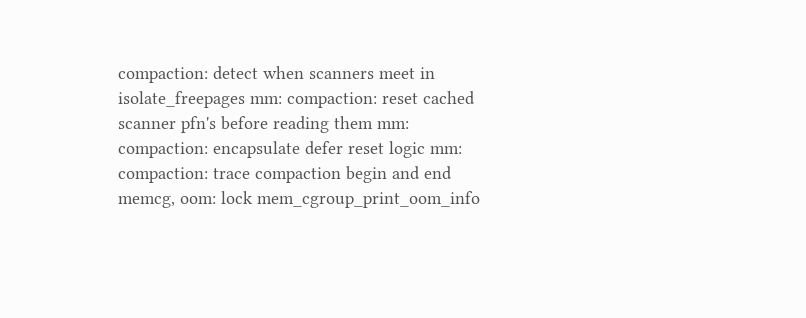compaction: detect when scanners meet in isolate_freepages mm: compaction: reset cached scanner pfn's before reading them mm: compaction: encapsulate defer reset logic mm: compaction: trace compaction begin and end memcg, oom: lock mem_cgroup_print_oom_info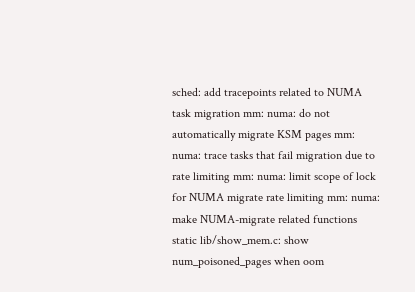sched: add tracepoints related to NUMA task migration mm: numa: do not automatically migrate KSM pages mm: numa: trace tasks that fail migration due to rate limiting mm: numa: limit scope of lock for NUMA migrate rate limiting mm: numa: make NUMA-migrate related functions static lib/show_mem.c: show num_poisoned_pages when oom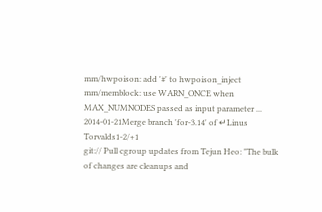mm/hwpoison: add '#' to hwpoison_inject mm/memblock: use WARN_ONCE when MAX_NUMNODES passed as input parameter ...
2014-01-21Merge branch 'for-3.14' of ↵Linus Torvalds1-2/+1
git:// Pull cgroup updates from Tejun Heo: "The bulk of changes are cleanups and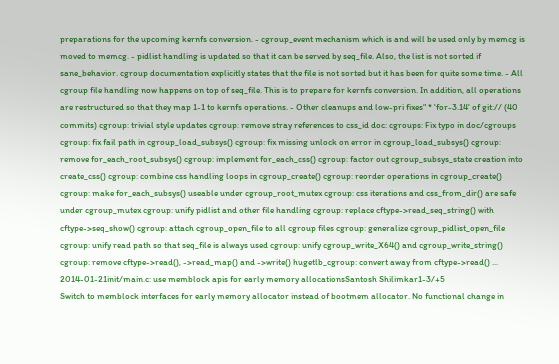preparations for the upcoming kernfs conversion. - cgroup_event mechanism which is and will be used only by memcg is moved to memcg. - pidlist handling is updated so that it can be served by seq_file. Also, the list is not sorted if sane_behavior. cgroup documentation explicitly states that the file is not sorted but it has been for quite some time. - All cgroup file handling now happens on top of seq_file. This is to prepare for kernfs conversion. In addition, all operations are restructured so that they map 1-1 to kernfs operations. - Other cleanups and low-pri fixes" * 'for-3.14' of git:// (40 commits) cgroup: trivial style updates cgroup: remove stray references to css_id doc: cgroups: Fix typo in doc/cgroups cgroup: fix fail path in cgroup_load_subsys() cgroup: fix missing unlock on error in cgroup_load_subsys() cgroup: remove for_each_root_subsys() cgroup: implement for_each_css() cgroup: factor out cgroup_subsys_state creation into create_css() cgroup: combine css handling loops in cgroup_create() cgroup: reorder operations in cgroup_create() cgroup: make for_each_subsys() useable under cgroup_root_mutex cgroup: css iterations and css_from_dir() are safe under cgroup_mutex cgroup: unify pidlist and other file handling cgroup: replace cftype->read_seq_string() with cftype->seq_show() cgroup: attach cgroup_open_file to all cgroup files cgroup: generalize cgroup_pidlist_open_file cgroup: unify read path so that seq_file is always used cgroup: unify cgroup_write_X64() and cgroup_write_string() cgroup: remove cftype->read(), ->read_map() and ->write() hugetlb_cgroup: convert away from cftype->read() ...
2014-01-21init/main.c: use memblock apis for early memory allocationsSantosh Shilimkar1-3/+5
Switch to memblock interfaces for early memory allocator instead of bootmem allocator. No functional change in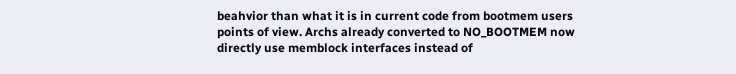beahvior than what it is in current code from bootmem users points of view. Archs already converted to NO_BOOTMEM now directly use memblock interfaces instead of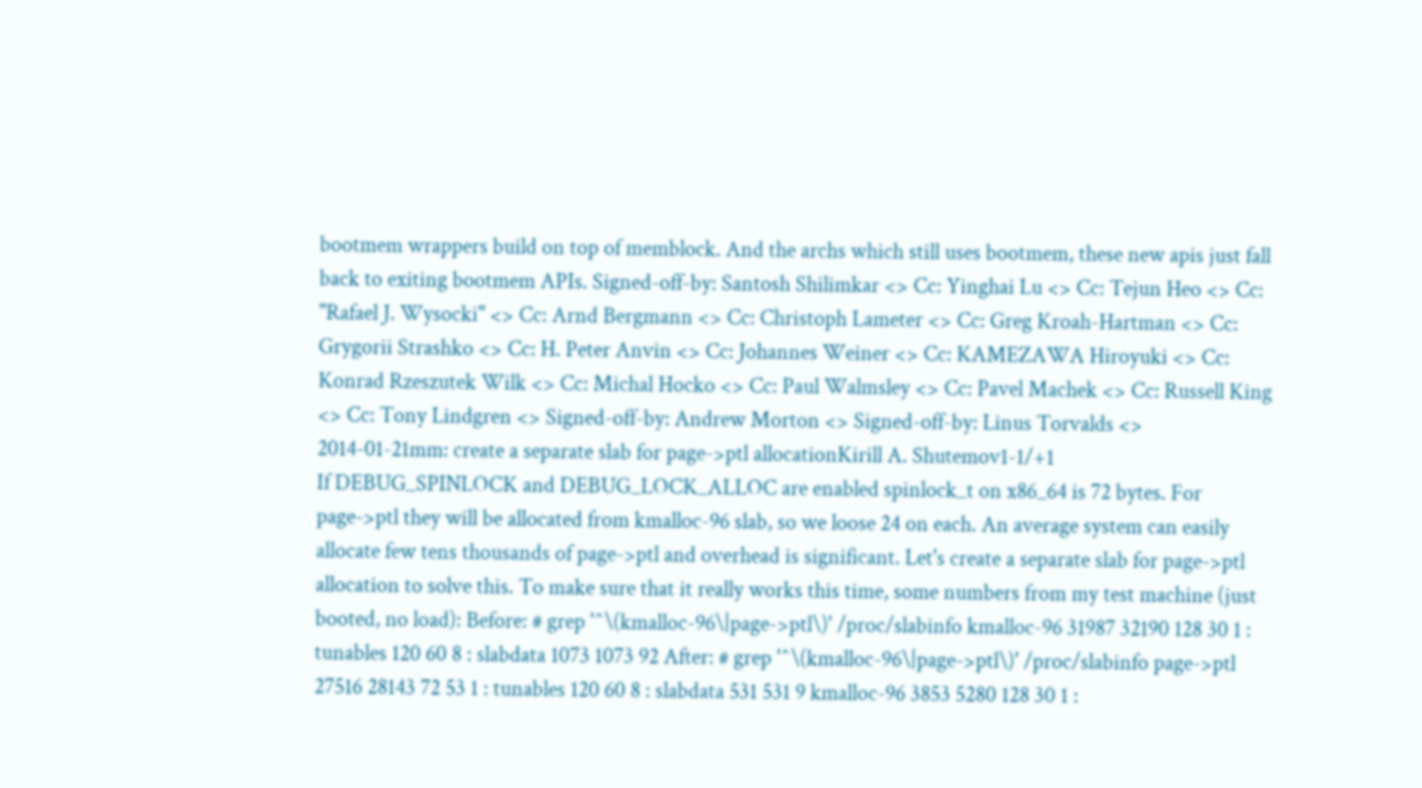bootmem wrappers build on top of memblock. And the archs which still uses bootmem, these new apis just fall back to exiting bootmem APIs. Signed-off-by: Santosh Shilimkar <> Cc: Yinghai Lu <> Cc: Tejun Heo <> Cc: "Rafael J. Wysocki" <> Cc: Arnd Bergmann <> Cc: Christoph Lameter <> Cc: Greg Kroah-Hartman <> Cc: Grygorii Strashko <> Cc: H. Peter Anvin <> Cc: Johannes Weiner <> Cc: KAMEZAWA Hiroyuki <> Cc: Konrad Rzeszutek Wilk <> Cc: Michal Hocko <> Cc: Paul Walmsley <> Cc: Pavel Machek <> Cc: Russell King <> Cc: Tony Lindgren <> Signed-off-by: Andrew Morton <> Signed-off-by: Linus Torvalds <>
2014-01-21mm: create a separate slab for page->ptl allocationKirill A. Shutemov1-1/+1
If DEBUG_SPINLOCK and DEBUG_LOCK_ALLOC are enabled spinlock_t on x86_64 is 72 bytes. For page->ptl they will be allocated from kmalloc-96 slab, so we loose 24 on each. An average system can easily allocate few tens thousands of page->ptl and overhead is significant. Let's create a separate slab for page->ptl allocation to solve this. To make sure that it really works this time, some numbers from my test machine (just booted, no load): Before: # grep '^\(kmalloc-96\|page->ptl\)' /proc/slabinfo kmalloc-96 31987 32190 128 30 1 : tunables 120 60 8 : slabdata 1073 1073 92 After: # grep '^\(kmalloc-96\|page->ptl\)' /proc/slabinfo page->ptl 27516 28143 72 53 1 : tunables 120 60 8 : slabdata 531 531 9 kmalloc-96 3853 5280 128 30 1 :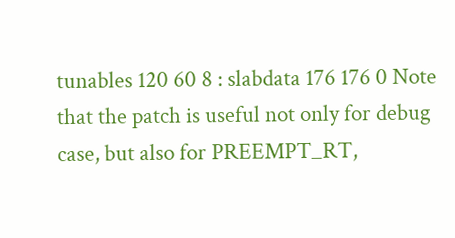tunables 120 60 8 : slabdata 176 176 0 Note that the patch is useful not only for debug case, but also for PREEMPT_RT,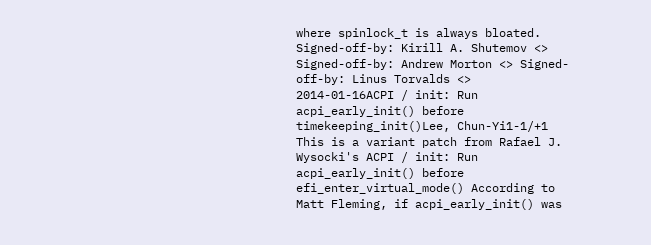where spinlock_t is always bloated. Signed-off-by: Kirill A. Shutemov <> Signed-off-by: Andrew Morton <> Signed-off-by: Linus Torvalds <>
2014-01-16ACPI / init: Run acpi_early_init() before timekeeping_init()Lee, Chun-Yi1-1/+1
This is a variant patch from Rafael J. Wysocki's ACPI / init: Run acpi_early_init() before efi_enter_virtual_mode() According to Matt Fleming, if acpi_early_init() was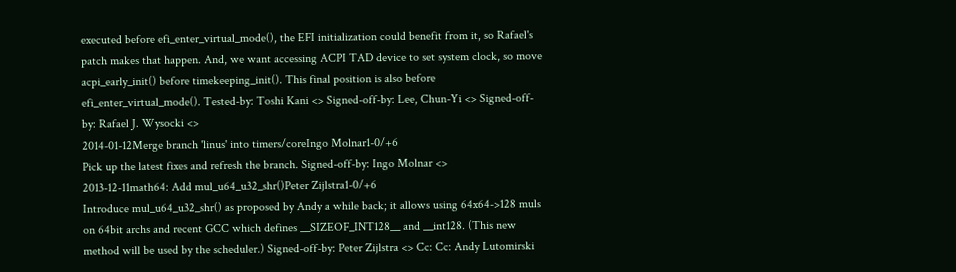executed before efi_enter_virtual_mode(), the EFI initialization could benefit from it, so Rafael's patch makes that happen. And, we want accessing ACPI TAD device to set system clock, so move acpi_early_init() before timekeeping_init(). This final position is also before efi_enter_virtual_mode(). Tested-by: Toshi Kani <> Signed-off-by: Lee, Chun-Yi <> Signed-off-by: Rafael J. Wysocki <>
2014-01-12Merge branch 'linus' into timers/coreIngo Molnar1-0/+6
Pick up the latest fixes and refresh the branch. Signed-off-by: Ingo Molnar <>
2013-12-11math64: Add mul_u64_u32_shr()Peter Zijlstra1-0/+6
Introduce mul_u64_u32_shr() as proposed by Andy a while back; it allows using 64x64->128 muls on 64bit archs and recent GCC which defines __SIZEOF_INT128__ and __int128. (This new method will be used by the scheduler.) Signed-off-by: Peter Zijlstra <> Cc: Cc: Andy Lutomirski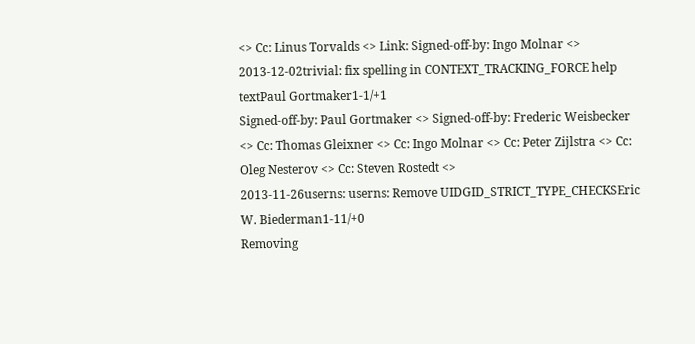<> Cc: Linus Torvalds <> Link: Signed-off-by: Ingo Molnar <>
2013-12-02trivial: fix spelling in CONTEXT_TRACKING_FORCE help textPaul Gortmaker1-1/+1
Signed-off-by: Paul Gortmaker <> Signed-off-by: Frederic Weisbecker <> Cc: Thomas Gleixner <> Cc: Ingo Molnar <> Cc: Peter Zijlstra <> Cc: Oleg Nesterov <> Cc: Steven Rostedt <>
2013-11-26userns: userns: Remove UIDGID_STRICT_TYPE_CHECKSEric W. Biederman1-11/+0
Removing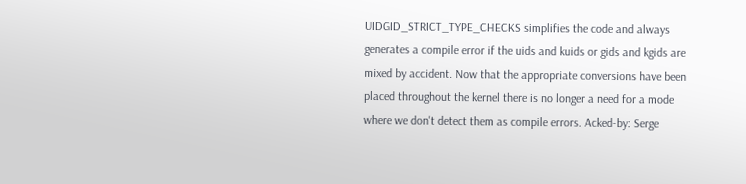UIDGID_STRICT_TYPE_CHECKS simplifies the code and always generates a compile error if the uids and kuids or gids and kgids are mixed by accident. Now that the appropriate conversions have been placed throughout the kernel there is no longer a need for a mode where we don't detect them as compile errors. Acked-by: Serge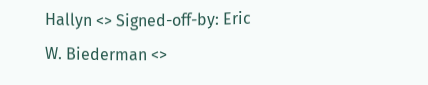Hallyn <> Signed-off-by: Eric W. Biederman <>